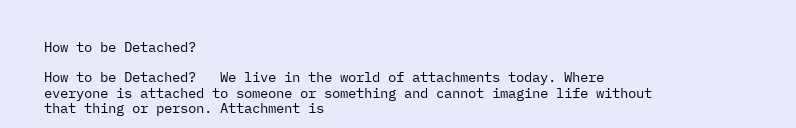How to be Detached?

How to be Detached?   We live in the world of attachments today. Where everyone is attached to someone or something and cannot imagine life without that thing or person. Attachment is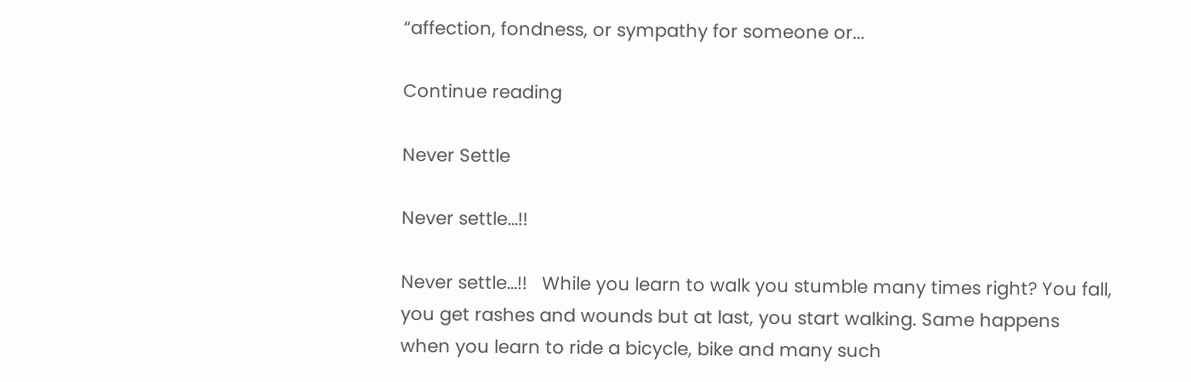“affection, fondness, or sympathy for someone or...

Continue reading

Never Settle

Never settle…!!

Never settle…!!   While you learn to walk you stumble many times right? You fall, you get rashes and wounds but at last, you start walking. Same happens when you learn to ride a bicycle, bike and many such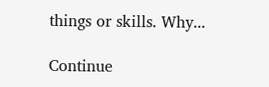things or skills. Why...

Continue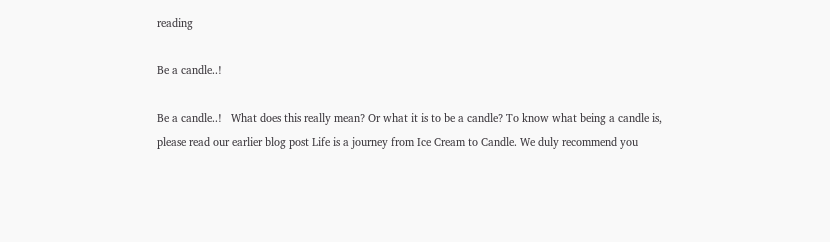reading

Be a candle..!

Be a candle..!   What does this really mean? Or what it is to be a candle? To know what being a candle is, please read our earlier blog post Life is a journey from Ice Cream to Candle. We duly recommend you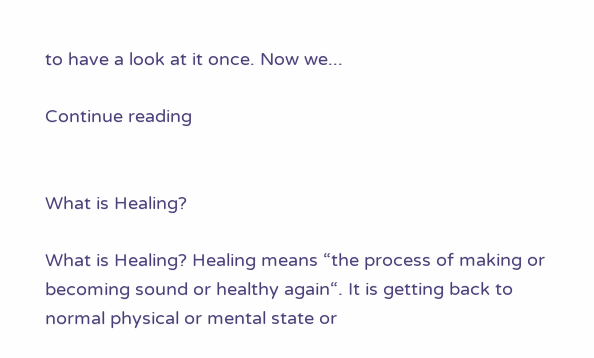to have a look at it once. Now we...

Continue reading


What is Healing?

What is Healing? Healing means “the process of making or becoming sound or healthy again“. It is getting back to normal physical or mental state or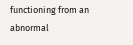functioning from an abnormal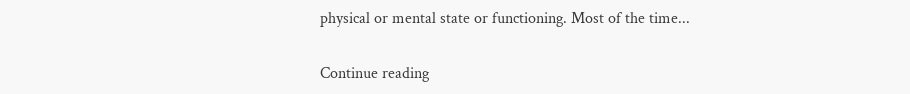physical or mental state or functioning. Most of the time...

Continue reading